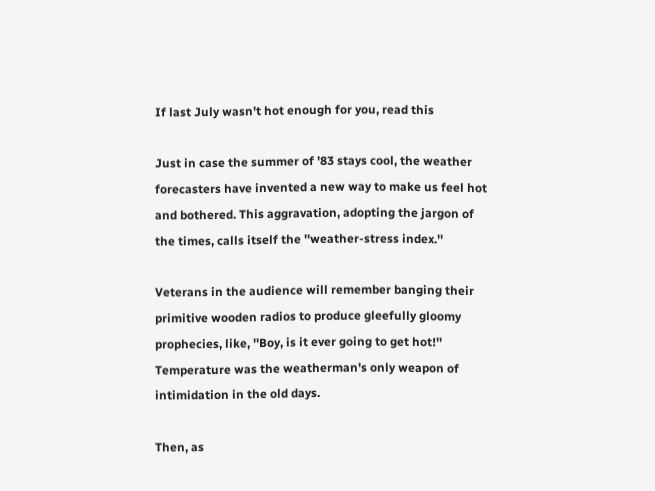If last July wasn't hot enough for you, read this

Just in case the summer of '83 stays cool, the weather forecasters have invented a new way to make us feel hot and bothered. This aggravation, adopting the jargon of the times, calls itself the ''weather-stress index.''

Veterans in the audience will remember banging their primitive wooden radios to produce gleefully gloomy prophecies, like, ''Boy, is it ever going to get hot!'' Temperature was the weatherman's only weapon of intimidation in the old days.

Then, as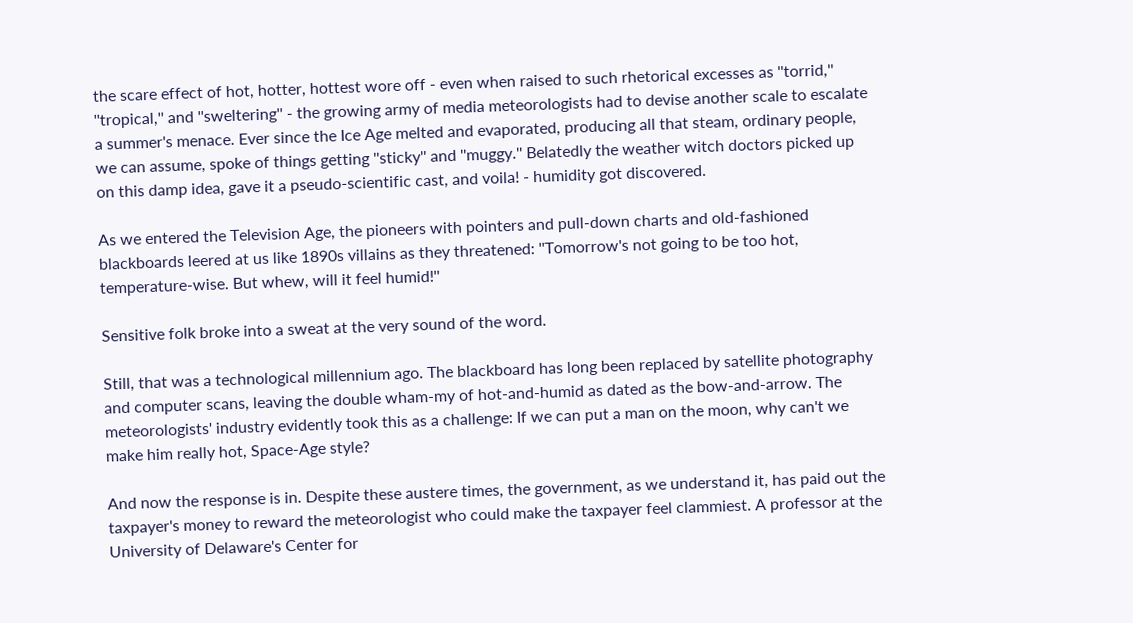the scare effect of hot, hotter, hottest wore off - even when raised to such rhetorical excesses as ''torrid,'' ''tropical,'' and ''sweltering'' - the growing army of media meteorologists had to devise another scale to escalate a summer's menace. Ever since the Ice Age melted and evaporated, producing all that steam, ordinary people, we can assume, spoke of things getting ''sticky'' and ''muggy.'' Belatedly the weather witch doctors picked up on this damp idea, gave it a pseudo-scientific cast, and voila! - humidity got discovered.

As we entered the Television Age, the pioneers with pointers and pull-down charts and old-fashioned blackboards leered at us like 1890s villains as they threatened: ''Tomorrow's not going to be too hot, temperature-wise. But whew, will it feel humid!''

Sensitive folk broke into a sweat at the very sound of the word.

Still, that was a technological millennium ago. The blackboard has long been replaced by satellite photography and computer scans, leaving the double wham-my of hot-and-humid as dated as the bow-and-arrow. The meteorologists' industry evidently took this as a challenge: If we can put a man on the moon, why can't we make him really hot, Space-Age style?

And now the response is in. Despite these austere times, the government, as we understand it, has paid out the taxpayer's money to reward the meteorologist who could make the taxpayer feel clammiest. A professor at the University of Delaware's Center for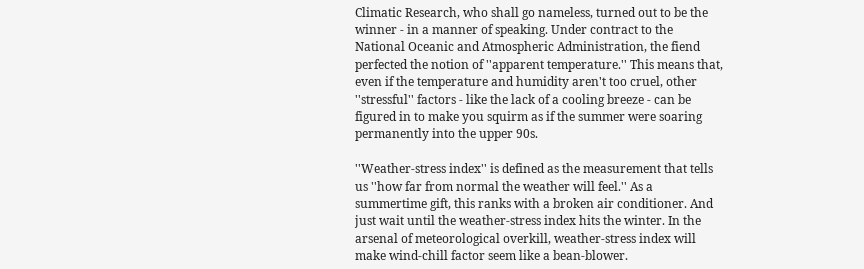Climatic Research, who shall go nameless, turned out to be the winner - in a manner of speaking. Under contract to the National Oceanic and Atmospheric Administration, the fiend perfected the notion of ''apparent temperature.'' This means that, even if the temperature and humidity aren't too cruel, other ''stressful'' factors - like the lack of a cooling breeze - can be figured in to make you squirm as if the summer were soaring permanently into the upper 90s.

''Weather-stress index'' is defined as the measurement that tells us ''how far from normal the weather will feel.'' As a summertime gift, this ranks with a broken air conditioner. And just wait until the weather-stress index hits the winter. In the arsenal of meteorological overkill, weather-stress index will make wind-chill factor seem like a bean-blower.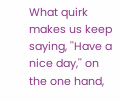What quirk makes us keep saying, ''Have a nice day,'' on the one hand,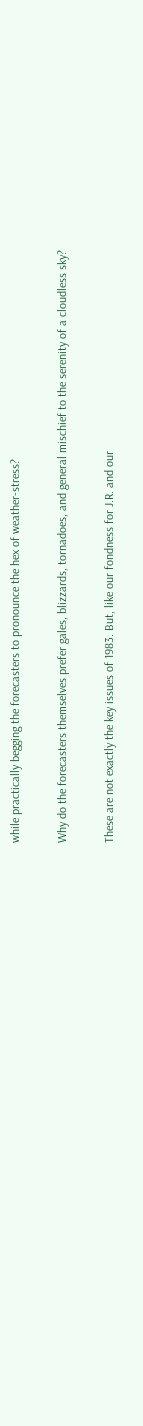while practically begging the forecasters to pronounce the hex of weather-stress?

Why do the forecasters themselves prefer gales, blizzards, tornadoes, and general mischief to the serenity of a cloudless sky?

These are not exactly the key issues of 1983. But, like our fondness for J.R. and our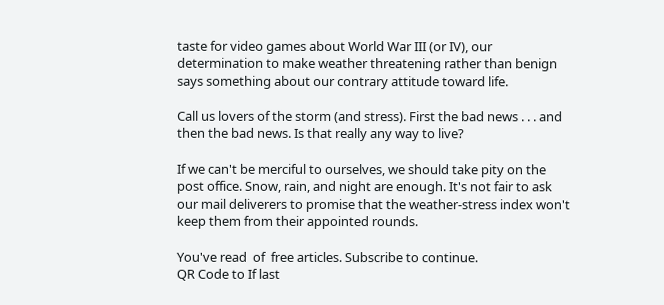taste for video games about World War III (or IV), our determination to make weather threatening rather than benign says something about our contrary attitude toward life.

Call us lovers of the storm (and stress). First the bad news . . . and then the bad news. Is that really any way to live?

If we can't be merciful to ourselves, we should take pity on the post office. Snow, rain, and night are enough. It's not fair to ask our mail deliverers to promise that the weather-stress index won't keep them from their appointed rounds.

You've read  of  free articles. Subscribe to continue.
QR Code to If last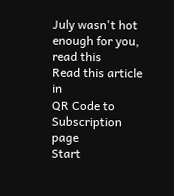July wasn't hot enough for you, read this
Read this article in
QR Code to Subscription page
Start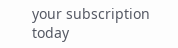your subscription today